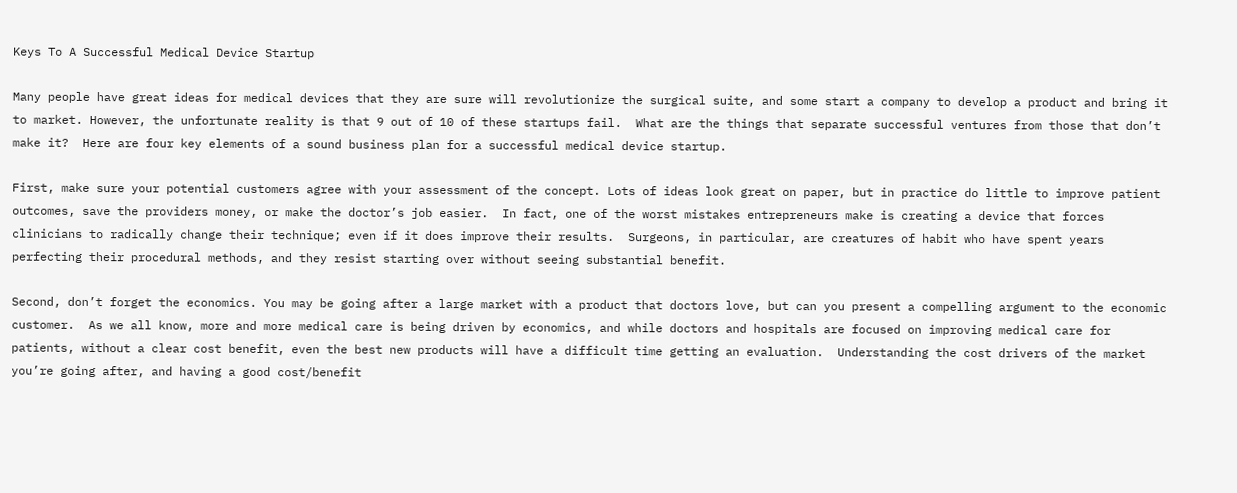Keys To A Successful Medical Device Startup

Many people have great ideas for medical devices that they are sure will revolutionize the surgical suite, and some start a company to develop a product and bring it to market. However, the unfortunate reality is that 9 out of 10 of these startups fail.  What are the things that separate successful ventures from those that don’t make it?  Here are four key elements of a sound business plan for a successful medical device startup.

First, make sure your potential customers agree with your assessment of the concept. Lots of ideas look great on paper, but in practice do little to improve patient outcomes, save the providers money, or make the doctor’s job easier.  In fact, one of the worst mistakes entrepreneurs make is creating a device that forces clinicians to radically change their technique; even if it does improve their results.  Surgeons, in particular, are creatures of habit who have spent years perfecting their procedural methods, and they resist starting over without seeing substantial benefit.

Second, don’t forget the economics. You may be going after a large market with a product that doctors love, but can you present a compelling argument to the economic customer.  As we all know, more and more medical care is being driven by economics, and while doctors and hospitals are focused on improving medical care for patients, without a clear cost benefit, even the best new products will have a difficult time getting an evaluation.  Understanding the cost drivers of the market you’re going after, and having a good cost/benefit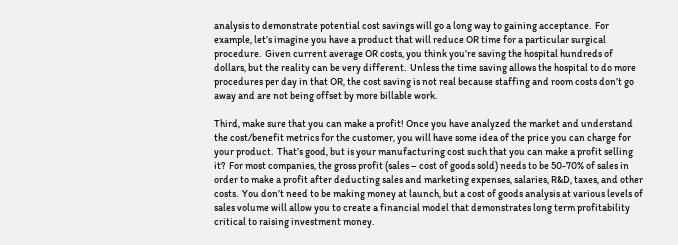analysis to demonstrate potential cost savings will go a long way to gaining acceptance.  For example, let’s imagine you have a product that will reduce OR time for a particular surgical procedure.  Given current average OR costs, you think you’re saving the hospital hundreds of dollars, but the reality can be very different.  Unless the time saving allows the hospital to do more procedures per day in that OR, the cost saving is not real because staffing and room costs don’t go away and are not being offset by more billable work.

Third, make sure that you can make a profit! Once you have analyzed the market and understand the cost/benefit metrics for the customer, you will have some idea of the price you can charge for your product.  That’s good, but is your manufacturing cost such that you can make a profit selling it?  For most companies, the gross profit (sales – cost of goods sold) needs to be 50-70% of sales in order to make a profit after deducting sales and marketing expenses, salaries, R&D, taxes, and other costs.  You don’t need to be making money at launch, but a cost of goods analysis at various levels of sales volume will allow you to create a financial model that demonstrates long term profitability critical to raising investment money.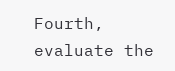Fourth, evaluate the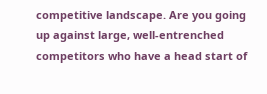competitive landscape. Are you going up against large, well-entrenched competitors who have a head start of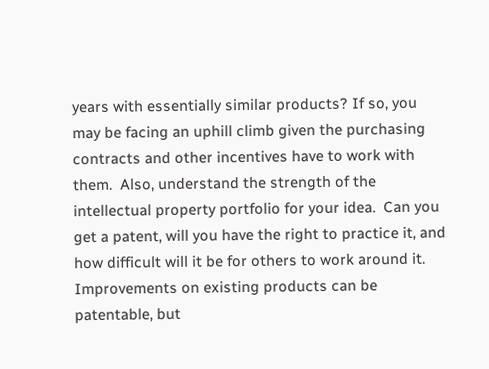years with essentially similar products? If so, you may be facing an uphill climb given the purchasing contracts and other incentives have to work with them.  Also, understand the strength of the intellectual property portfolio for your idea.  Can you get a patent, will you have the right to practice it, and how difficult will it be for others to work around it.  Improvements on existing products can be patentable, but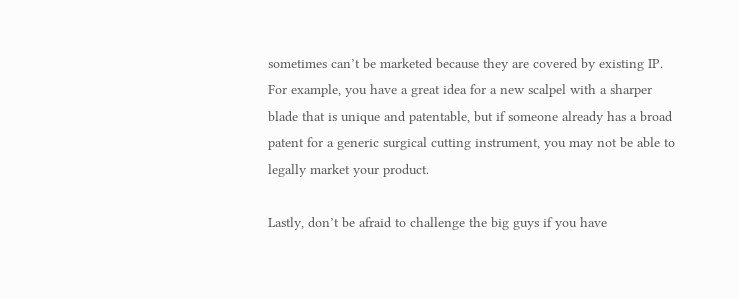sometimes can’t be marketed because they are covered by existing IP.  For example, you have a great idea for a new scalpel with a sharper blade that is unique and patentable, but if someone already has a broad patent for a generic surgical cutting instrument, you may not be able to legally market your product.

Lastly, don’t be afraid to challenge the big guys if you have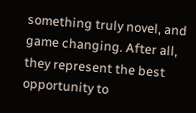something truly novel, and game changing. After all, they represent the best opportunity to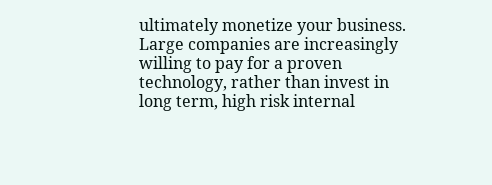ultimately monetize your business.  Large companies are increasingly willing to pay for a proven technology, rather than invest in long term, high risk internal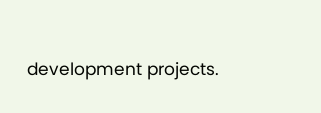development projects.